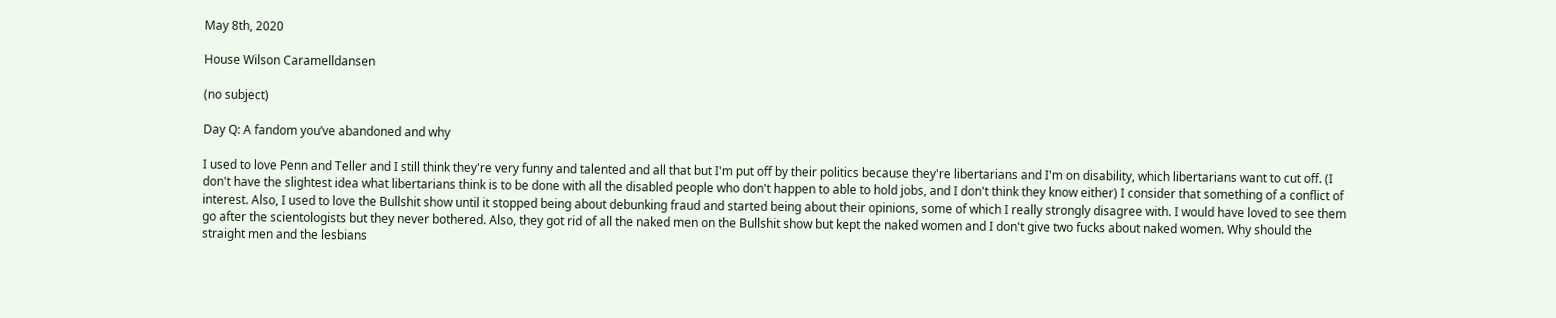May 8th, 2020

House Wilson Caramelldansen

(no subject)

Day Q: A fandom you’ve abandoned and why

I used to love Penn and Teller and I still think they're very funny and talented and all that but I'm put off by their politics because they're libertarians and I'm on disability, which libertarians want to cut off. (I don't have the slightest idea what libertarians think is to be done with all the disabled people who don't happen to able to hold jobs, and I don't think they know either) I consider that something of a conflict of interest. Also, I used to love the Bullshit show until it stopped being about debunking fraud and started being about their opinions, some of which I really strongly disagree with. I would have loved to see them go after the scientologists but they never bothered. Also, they got rid of all the naked men on the Bullshit show but kept the naked women and I don't give two fucks about naked women. Why should the straight men and the lesbians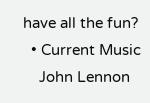have all the fun?
  • Current Music
    John Lennon